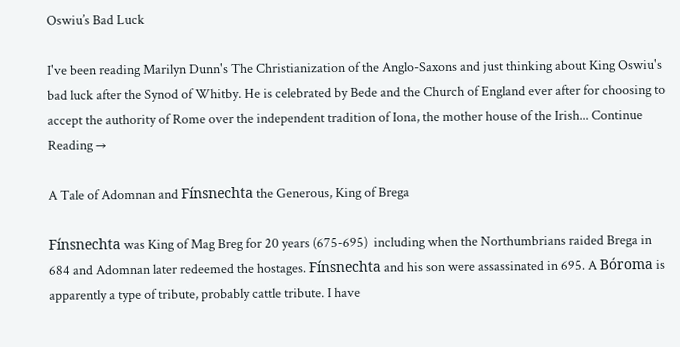Oswiu’s Bad Luck

I've been reading Marilyn Dunn's The Christianization of the Anglo-Saxons and just thinking about King Oswiu's bad luck after the Synod of Whitby. He is celebrated by Bede and the Church of England ever after for choosing to accept the authority of Rome over the independent tradition of Iona, the mother house of the Irish... Continue Reading →

A Tale of Adomnan and Fínsnechta the Generous, King of Brega

Fínsnechta was King of Mag Breg for 20 years (675-695)  including when the Northumbrians raided Brega in 684 and Adomnan later redeemed the hostages. Fínsnechta and his son were assassinated in 695. A Bóroma is apparently a type of tribute, probably cattle tribute. I have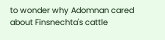to wonder why Adomnan cared about Finsnechta's cattle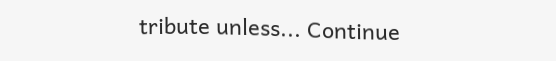tribute unless... Continue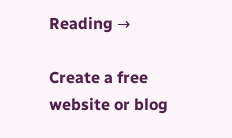Reading →

Create a free website or blog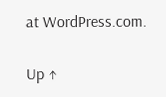at WordPress.com.

Up ↑